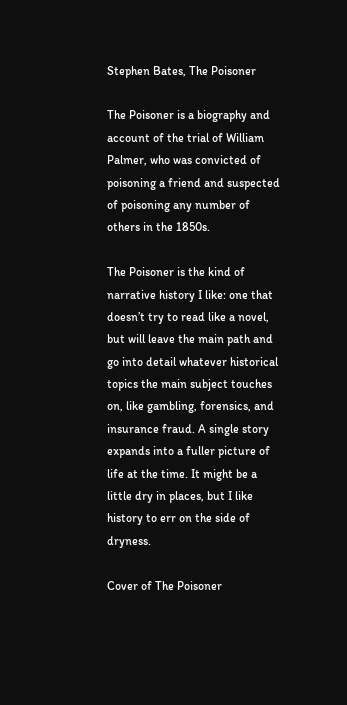Stephen Bates, The Poisoner

The Poisoner is a biography and account of the trial of William Palmer, who was convicted of poisoning a friend and suspected of poisoning any number of others in the 1850s.

The Poisoner is the kind of narrative history I like: one that doesn’t try to read like a novel, but will leave the main path and go into detail whatever historical topics the main subject touches on, like gambling, forensics, and insurance fraud. A single story expands into a fuller picture of life at the time. It might be a little dry in places, but I like history to err on the side of dryness.

Cover of The Poisoner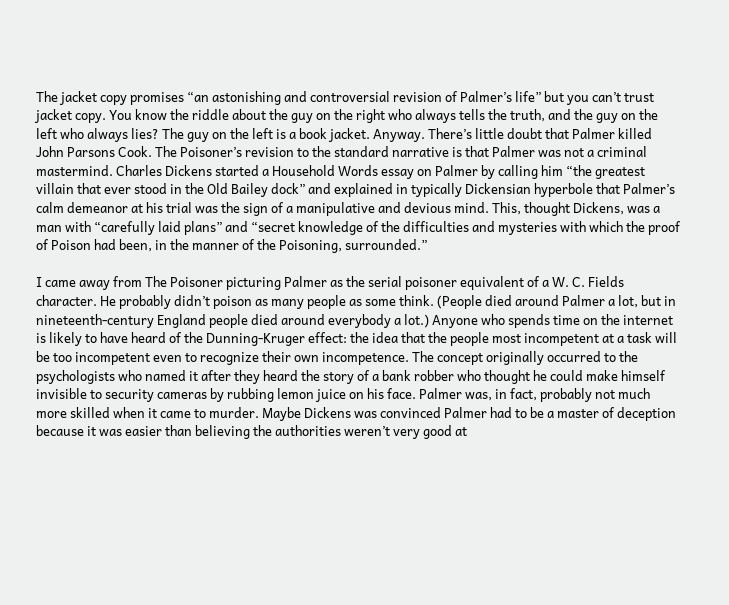The jacket copy promises “an astonishing and controversial revision of Palmer’s life” but you can’t trust jacket copy. You know the riddle about the guy on the right who always tells the truth, and the guy on the left who always lies? The guy on the left is a book jacket. Anyway. There’s little doubt that Palmer killed John Parsons Cook. The Poisoner’s revision to the standard narrative is that Palmer was not a criminal mastermind. Charles Dickens started a Household Words essay on Palmer by calling him “the greatest villain that ever stood in the Old Bailey dock” and explained in typically Dickensian hyperbole that Palmer’s calm demeanor at his trial was the sign of a manipulative and devious mind. This, thought Dickens, was a man with “carefully laid plans” and “secret knowledge of the difficulties and mysteries with which the proof of Poison had been, in the manner of the Poisoning, surrounded.”

I came away from The Poisoner picturing Palmer as the serial poisoner equivalent of a W. C. Fields character. He probably didn’t poison as many people as some think. (People died around Palmer a lot, but in nineteenth-century England people died around everybody a lot.) Anyone who spends time on the internet is likely to have heard of the Dunning-Kruger effect: the idea that the people most incompetent at a task will be too incompetent even to recognize their own incompetence. The concept originally occurred to the psychologists who named it after they heard the story of a bank robber who thought he could make himself invisible to security cameras by rubbing lemon juice on his face. Palmer was, in fact, probably not much more skilled when it came to murder. Maybe Dickens was convinced Palmer had to be a master of deception because it was easier than believing the authorities weren’t very good at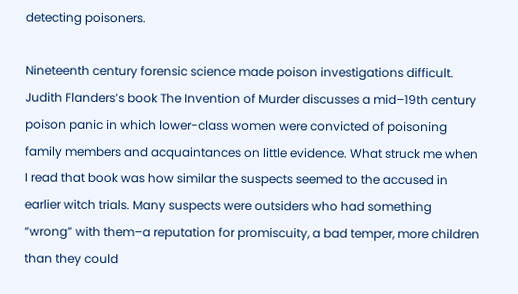detecting poisoners.

Nineteenth century forensic science made poison investigations difficult. Judith Flanders’s book The Invention of Murder discusses a mid–19th century poison panic in which lower-class women were convicted of poisoning family members and acquaintances on little evidence. What struck me when I read that book was how similar the suspects seemed to the accused in earlier witch trials. Many suspects were outsiders who had something “wrong” with them–a reputation for promiscuity, a bad temper, more children than they could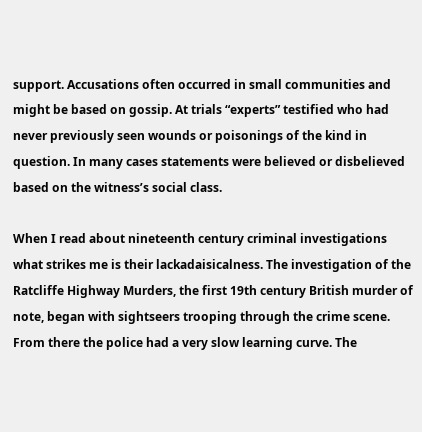support. Accusations often occurred in small communities and might be based on gossip. At trials “experts” testified who had never previously seen wounds or poisonings of the kind in question. In many cases statements were believed or disbelieved based on the witness’s social class.

When I read about nineteenth century criminal investigations what strikes me is their lackadaisicalness. The investigation of the Ratcliffe Highway Murders, the first 19th century British murder of note, began with sightseers trooping through the crime scene. From there the police had a very slow learning curve. The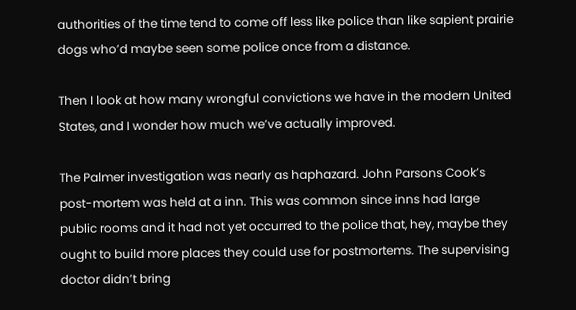authorities of the time tend to come off less like police than like sapient prairie dogs who’d maybe seen some police once from a distance.

Then I look at how many wrongful convictions we have in the modern United States, and I wonder how much we’ve actually improved.

The Palmer investigation was nearly as haphazard. John Parsons Cook’s post-mortem was held at a inn. This was common since inns had large public rooms and it had not yet occurred to the police that, hey, maybe they ought to build more places they could use for postmortems. The supervising doctor didn’t bring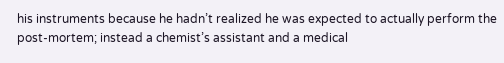his instruments because he hadn’t realized he was expected to actually perform the post-mortem; instead a chemist’s assistant and a medical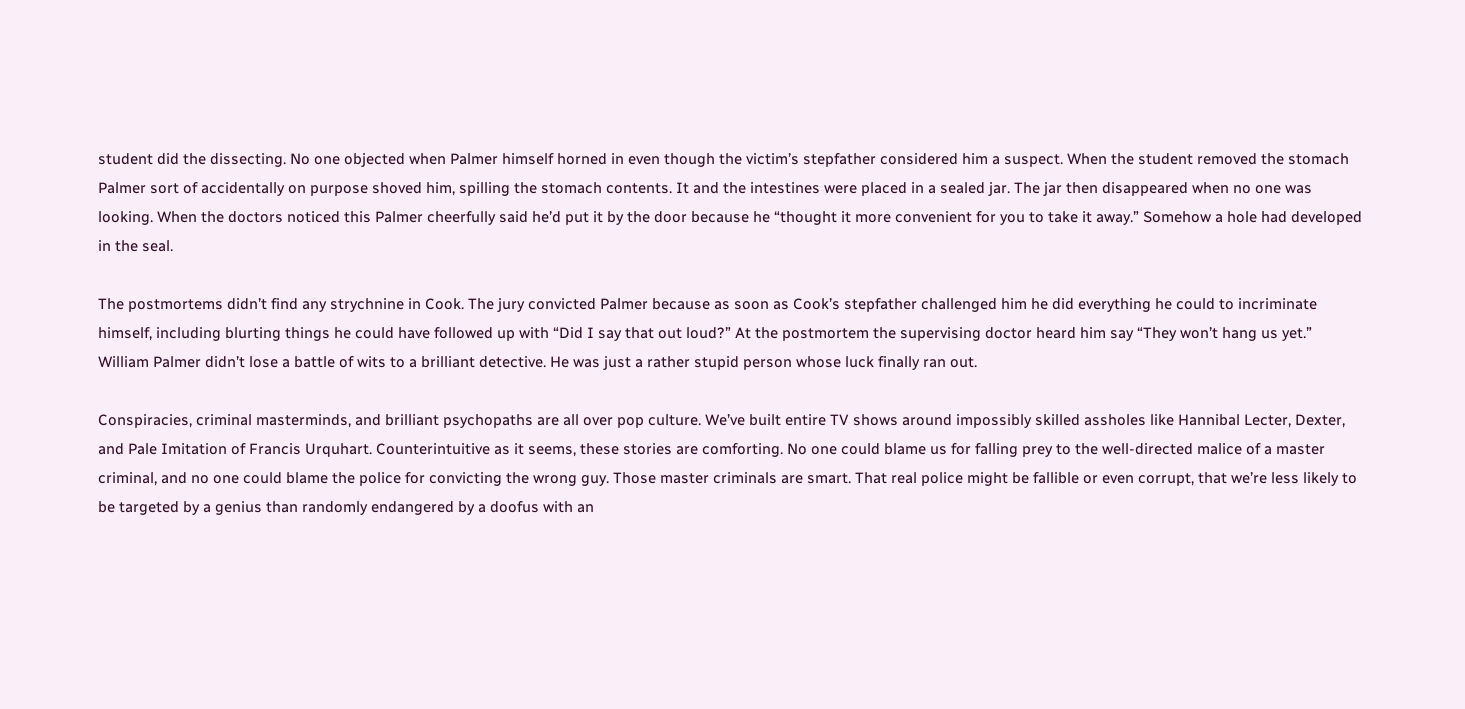student did the dissecting. No one objected when Palmer himself horned in even though the victim’s stepfather considered him a suspect. When the student removed the stomach Palmer sort of accidentally on purpose shoved him, spilling the stomach contents. It and the intestines were placed in a sealed jar. The jar then disappeared when no one was looking. When the doctors noticed this Palmer cheerfully said he’d put it by the door because he “thought it more convenient for you to take it away.” Somehow a hole had developed in the seal.

The postmortems didn’t find any strychnine in Cook. The jury convicted Palmer because as soon as Cook’s stepfather challenged him he did everything he could to incriminate himself, including blurting things he could have followed up with “Did I say that out loud?” At the postmortem the supervising doctor heard him say “They won’t hang us yet.” William Palmer didn’t lose a battle of wits to a brilliant detective. He was just a rather stupid person whose luck finally ran out.

Conspiracies, criminal masterminds, and brilliant psychopaths are all over pop culture. We’ve built entire TV shows around impossibly skilled assholes like Hannibal Lecter, Dexter, and Pale Imitation of Francis Urquhart. Counterintuitive as it seems, these stories are comforting. No one could blame us for falling prey to the well-directed malice of a master criminal, and no one could blame the police for convicting the wrong guy. Those master criminals are smart. That real police might be fallible or even corrupt, that we’re less likely to be targeted by a genius than randomly endangered by a doofus with an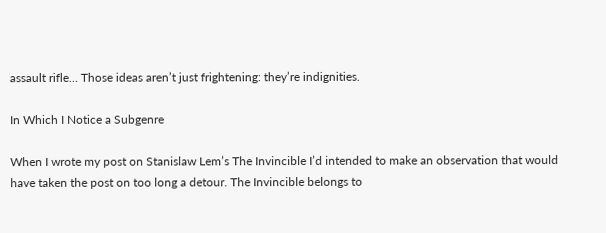assault rifle… Those ideas aren’t just frightening: they’re indignities.

In Which I Notice a Subgenre

When I wrote my post on Stanislaw Lem’s The Invincible I’d intended to make an observation that would have taken the post on too long a detour. The Invincible belongs to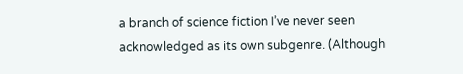a branch of science fiction I’ve never seen acknowledged as its own subgenre. (Although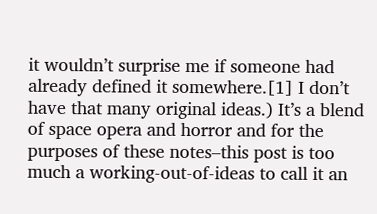it wouldn’t surprise me if someone had already defined it somewhere.[1] I don’t have that many original ideas.) It’s a blend of space opera and horror and for the purposes of these notes–this post is too much a working-out-of-ideas to call it an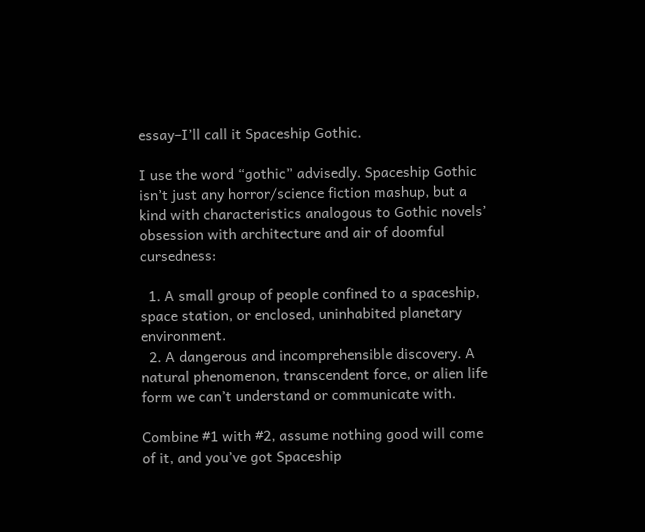essay–I’ll call it Spaceship Gothic.

I use the word “gothic” advisedly. Spaceship Gothic isn’t just any horror/science fiction mashup, but a kind with characteristics analogous to Gothic novels’ obsession with architecture and air of doomful cursedness:

  1. A small group of people confined to a spaceship, space station, or enclosed, uninhabited planetary environment.
  2. A dangerous and incomprehensible discovery. A natural phenomenon, transcendent force, or alien life form we can’t understand or communicate with.

Combine #1 with #2, assume nothing good will come of it, and you’ve got Spaceship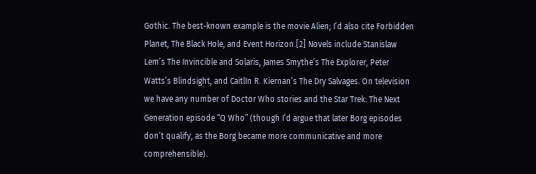Gothic. The best-known example is the movie Alien; I’d also cite Forbidden Planet, The Black Hole, and Event Horizon.[2] Novels include Stanislaw Lem’s The Invincible and Solaris, James Smythe’s The Explorer, Peter Watts’s Blindsight, and Caitlín R. Kiernan’s The Dry Salvages. On television we have any number of Doctor Who stories and the Star Trek: The Next Generation episode “Q Who” (though I’d argue that later Borg episodes don’t qualify, as the Borg became more communicative and more comprehensible).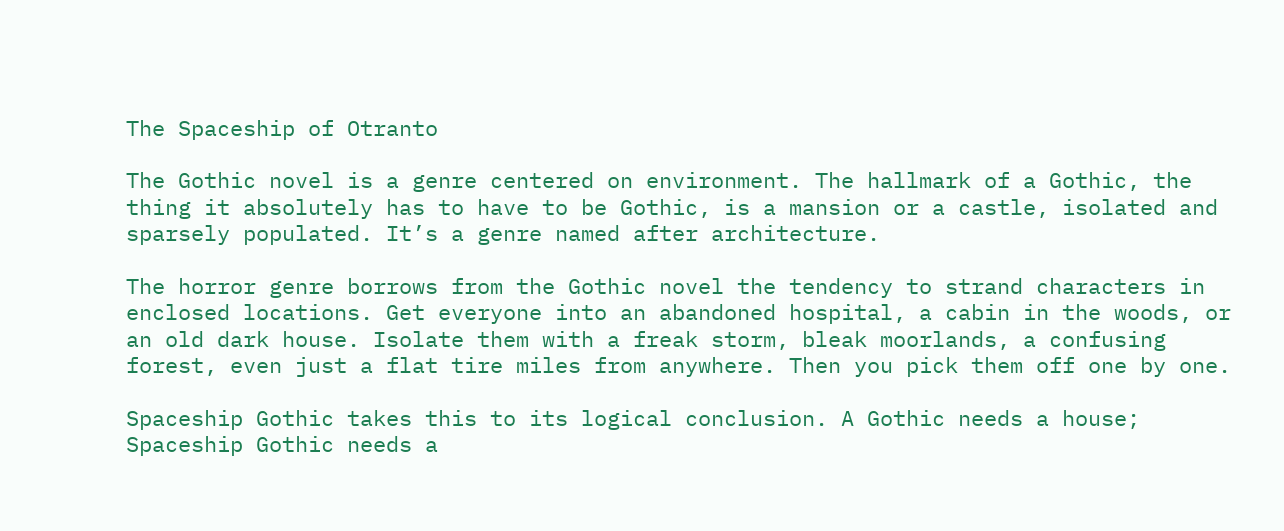The Spaceship of Otranto

The Gothic novel is a genre centered on environment. The hallmark of a Gothic, the thing it absolutely has to have to be Gothic, is a mansion or a castle, isolated and sparsely populated. It’s a genre named after architecture.

The horror genre borrows from the Gothic novel the tendency to strand characters in enclosed locations. Get everyone into an abandoned hospital, a cabin in the woods, or an old dark house. Isolate them with a freak storm, bleak moorlands, a confusing forest, even just a flat tire miles from anywhere. Then you pick them off one by one.

Spaceship Gothic takes this to its logical conclusion. A Gothic needs a house; Spaceship Gothic needs a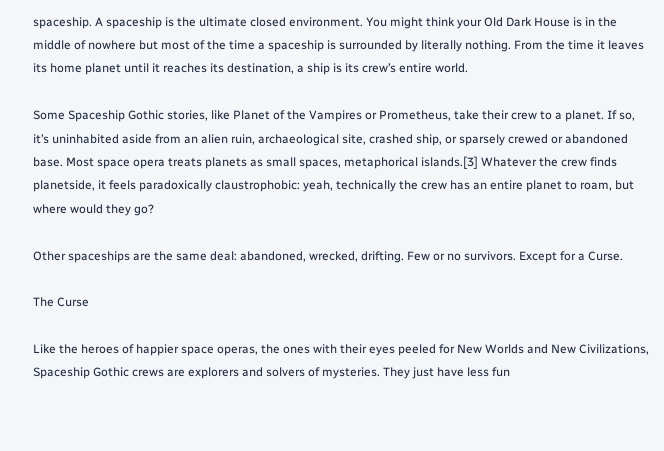spaceship. A spaceship is the ultimate closed environment. You might think your Old Dark House is in the middle of nowhere but most of the time a spaceship is surrounded by literally nothing. From the time it leaves its home planet until it reaches its destination, a ship is its crew’s entire world.

Some Spaceship Gothic stories, like Planet of the Vampires or Prometheus, take their crew to a planet. If so, it’s uninhabited aside from an alien ruin, archaeological site, crashed ship, or sparsely crewed or abandoned base. Most space opera treats planets as small spaces, metaphorical islands.[3] Whatever the crew finds planetside, it feels paradoxically claustrophobic: yeah, technically the crew has an entire planet to roam, but where would they go?

Other spaceships are the same deal: abandoned, wrecked, drifting. Few or no survivors. Except for a Curse.

The Curse

Like the heroes of happier space operas, the ones with their eyes peeled for New Worlds and New Civilizations, Spaceship Gothic crews are explorers and solvers of mysteries. They just have less fun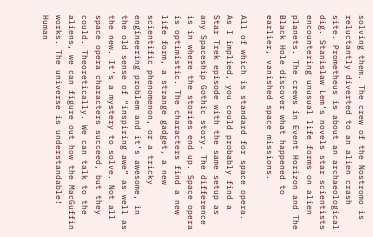solving them. The crew of the Nostromo is reluctantly diverted to an alien crash site. Prometheus is about an archaeological dig. Stanislaw Lem’s novels star scientists encountering unusual life forms on alien planets. The crews in Event Horizon and The Black Hole discover what happened to earlier, vanished space missions.

All of which is standard for space opera. As I implied, you could probably find a Star Trek episode with the same setup as any Spaceship Gothic story. The difference is in where the stories end up. Space opera is optimistic. The characters find a new life form, a strange gadget, a new scientific phenomenon, or a tricky engineering problem and it’s awesome, in the old sense of “inspiring awe” as well as the new. It’s a mystery to solve. Not all space opera characters succeed, but they could. Theoretically. We can talk to the aliens, we can figure out how the MacGuffin works. The universe is understandable! Human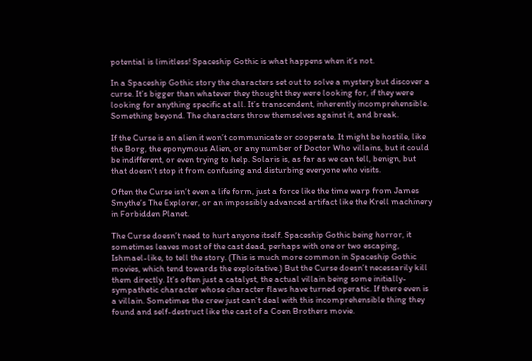potential is limitless! Spaceship Gothic is what happens when it’s not.

In a Spaceship Gothic story the characters set out to solve a mystery but discover a curse. It’s bigger than whatever they thought they were looking for, if they were looking for anything specific at all. It’s transcendent, inherently incomprehensible. Something beyond. The characters throw themselves against it, and break.

If the Curse is an alien it won’t communicate or cooperate. It might be hostile, like the Borg, the eponymous Alien, or any number of Doctor Who villains, but it could be indifferent, or even trying to help. Solaris is, as far as we can tell, benign, but that doesn’t stop it from confusing and disturbing everyone who visits.

Often the Curse isn’t even a life form, just a force like the time warp from James Smythe’s The Explorer, or an impossibly advanced artifact like the Krell machinery in Forbidden Planet.

The Curse doesn’t need to hurt anyone itself. Spaceship Gothic being horror, it sometimes leaves most of the cast dead, perhaps with one or two escaping, Ishmael-like, to tell the story. (This is much more common in Spaceship Gothic movies, which tend towards the exploitative.) But the Curse doesn’t necessarily kill them directly. It’s often just a catalyst, the actual villain being some initially-sympathetic character whose character flaws have turned operatic. If there even is a villain. Sometimes the crew just can’t deal with this incomprehensible thing they found and self-destruct like the cast of a Coen Brothers movie.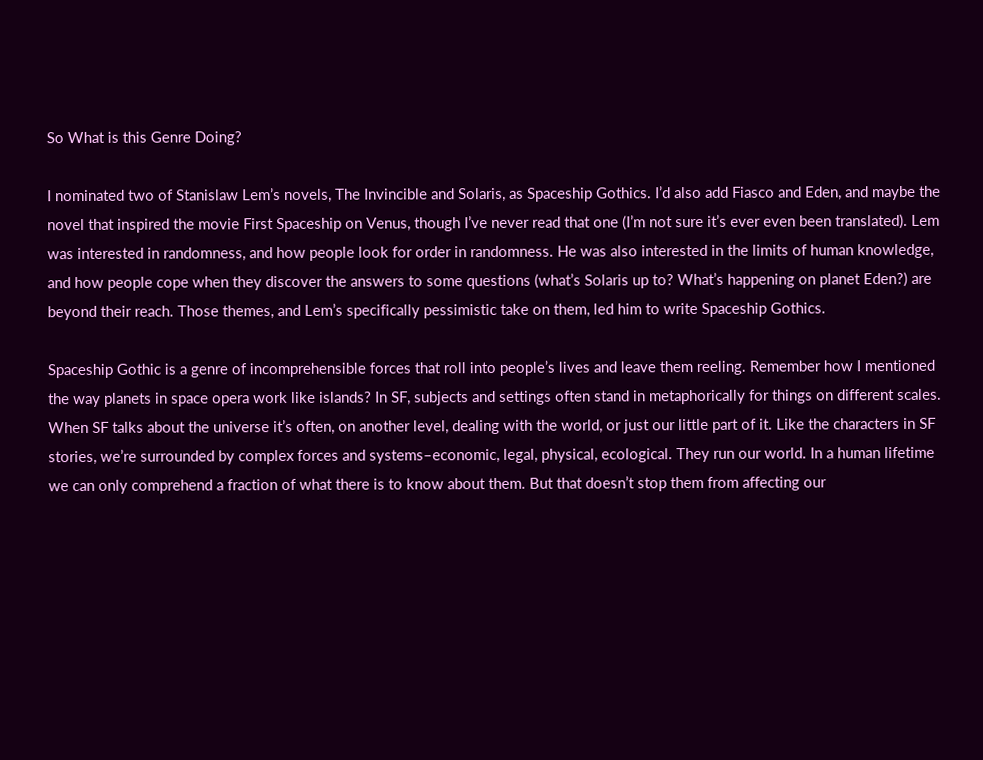So What is this Genre Doing?

I nominated two of Stanislaw Lem’s novels, The Invincible and Solaris, as Spaceship Gothics. I’d also add Fiasco and Eden, and maybe the novel that inspired the movie First Spaceship on Venus, though I’ve never read that one (I’m not sure it’s ever even been translated). Lem was interested in randomness, and how people look for order in randomness. He was also interested in the limits of human knowledge, and how people cope when they discover the answers to some questions (what’s Solaris up to? What’s happening on planet Eden?) are beyond their reach. Those themes, and Lem’s specifically pessimistic take on them, led him to write Spaceship Gothics.

Spaceship Gothic is a genre of incomprehensible forces that roll into people’s lives and leave them reeling. Remember how I mentioned the way planets in space opera work like islands? In SF, subjects and settings often stand in metaphorically for things on different scales. When SF talks about the universe it’s often, on another level, dealing with the world, or just our little part of it. Like the characters in SF stories, we’re surrounded by complex forces and systems–economic, legal, physical, ecological. They run our world. In a human lifetime we can only comprehend a fraction of what there is to know about them. But that doesn’t stop them from affecting our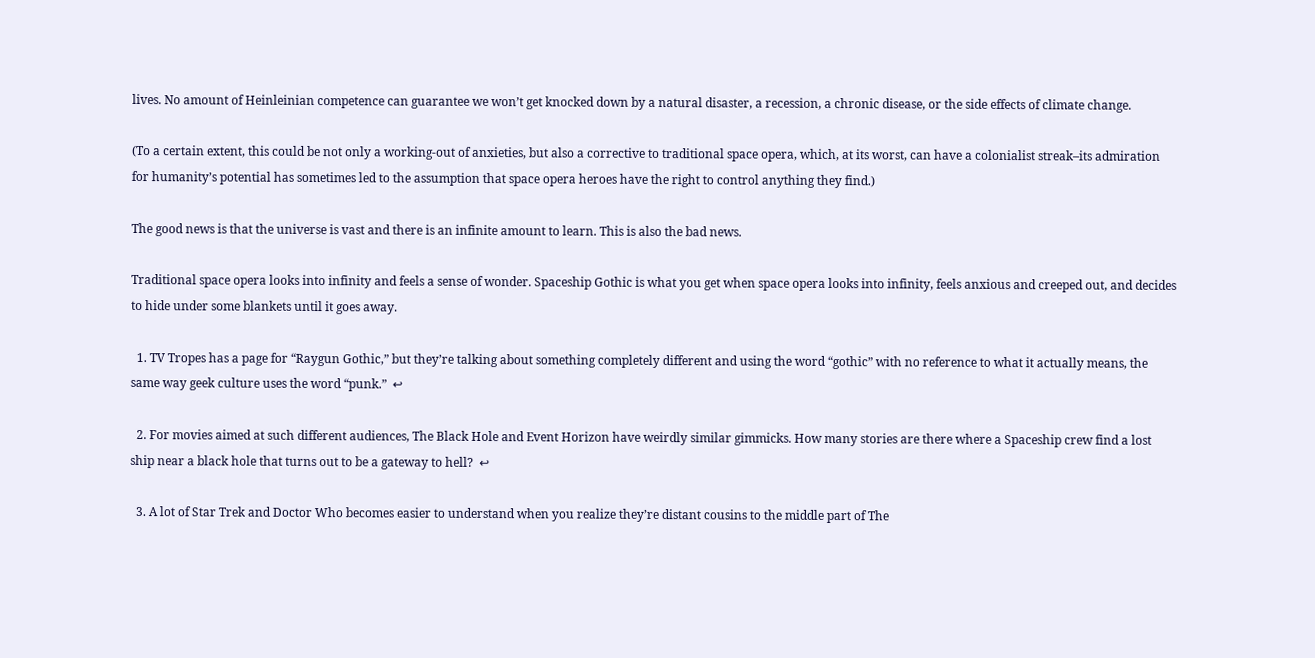lives. No amount of Heinleinian competence can guarantee we won’t get knocked down by a natural disaster, a recession, a chronic disease, or the side effects of climate change.

(To a certain extent, this could be not only a working-out of anxieties, but also a corrective to traditional space opera, which, at its worst, can have a colonialist streak–its admiration for humanity’s potential has sometimes led to the assumption that space opera heroes have the right to control anything they find.)

The good news is that the universe is vast and there is an infinite amount to learn. This is also the bad news.

Traditional space opera looks into infinity and feels a sense of wonder. Spaceship Gothic is what you get when space opera looks into infinity, feels anxious and creeped out, and decides to hide under some blankets until it goes away.

  1. TV Tropes has a page for “Raygun Gothic,” but they’re talking about something completely different and using the word “gothic” with no reference to what it actually means, the same way geek culture uses the word “punk.”  ↩

  2. For movies aimed at such different audiences, The Black Hole and Event Horizon have weirdly similar gimmicks. How many stories are there where a Spaceship crew find a lost ship near a black hole that turns out to be a gateway to hell?  ↩

  3. A lot of Star Trek and Doctor Who becomes easier to understand when you realize they’re distant cousins to the middle part of The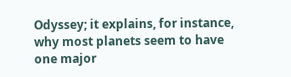Odyssey; it explains, for instance, why most planets seem to have one major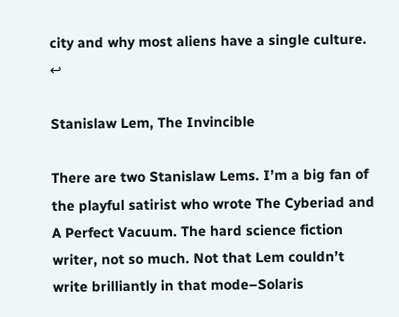city and why most aliens have a single culture.  ↩

Stanislaw Lem, The Invincible

There are two Stanislaw Lems. I’m a big fan of the playful satirist who wrote The Cyberiad and A Perfect Vacuum. The hard science fiction writer, not so much. Not that Lem couldn’t write brilliantly in that mode–Solaris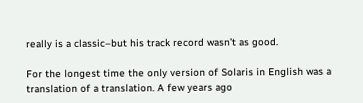really is a classic–but his track record wasn’t as good.

For the longest time the only version of Solaris in English was a translation of a translation. A few years ago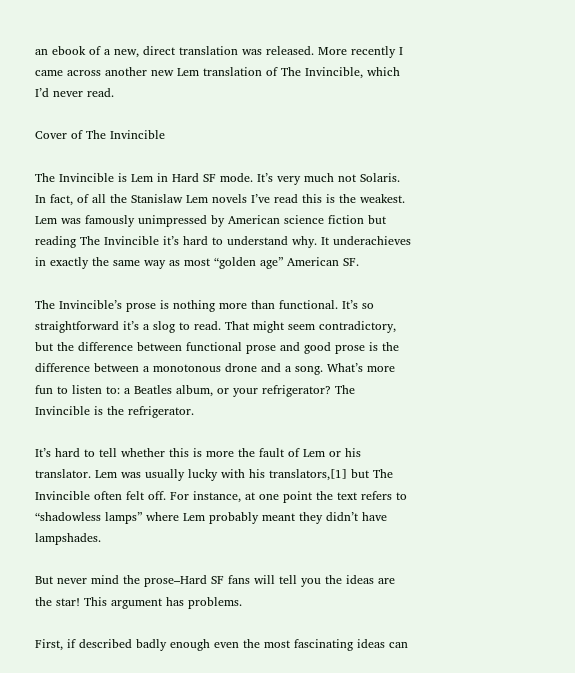an ebook of a new, direct translation was released. More recently I came across another new Lem translation of The Invincible, which I’d never read.

Cover of The Invincible

The Invincible is Lem in Hard SF mode. It’s very much not Solaris. In fact, of all the Stanislaw Lem novels I’ve read this is the weakest. Lem was famously unimpressed by American science fiction but reading The Invincible it’s hard to understand why. It underachieves in exactly the same way as most “golden age” American SF.

The Invincible’s prose is nothing more than functional. It’s so straightforward it’s a slog to read. That might seem contradictory, but the difference between functional prose and good prose is the difference between a monotonous drone and a song. What’s more fun to listen to: a Beatles album, or your refrigerator? The Invincible is the refrigerator.

It’s hard to tell whether this is more the fault of Lem or his translator. Lem was usually lucky with his translators,[1] but The Invincible often felt off. For instance, at one point the text refers to “shadowless lamps” where Lem probably meant they didn’t have lampshades.

But never mind the prose–Hard SF fans will tell you the ideas are the star! This argument has problems.

First, if described badly enough even the most fascinating ideas can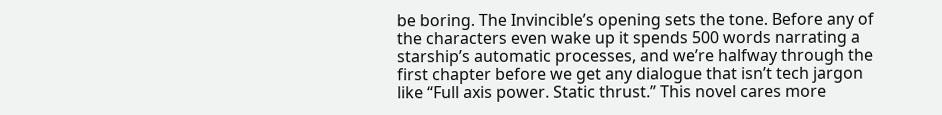be boring. The Invincible’s opening sets the tone. Before any of the characters even wake up it spends 500 words narrating a starship’s automatic processes, and we’re halfway through the first chapter before we get any dialogue that isn’t tech jargon like “Full axis power. Static thrust.” This novel cares more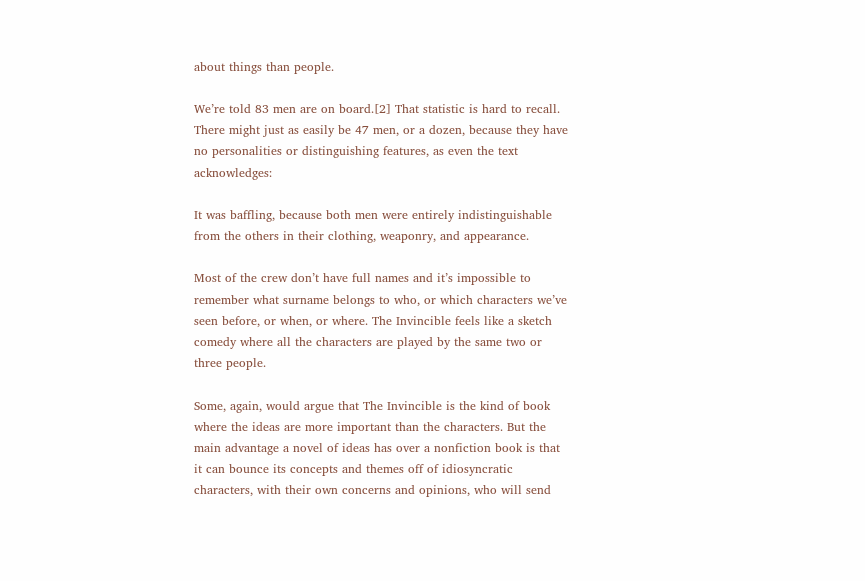about things than people.

We’re told 83 men are on board.[2] That statistic is hard to recall. There might just as easily be 47 men, or a dozen, because they have no personalities or distinguishing features, as even the text acknowledges:

It was baffling, because both men were entirely indistinguishable from the others in their clothing, weaponry, and appearance.

Most of the crew don’t have full names and it’s impossible to remember what surname belongs to who, or which characters we’ve seen before, or when, or where. The Invincible feels like a sketch comedy where all the characters are played by the same two or three people.

Some, again, would argue that The Invincible is the kind of book where the ideas are more important than the characters. But the main advantage a novel of ideas has over a nonfiction book is that it can bounce its concepts and themes off of idiosyncratic characters, with their own concerns and opinions, who will send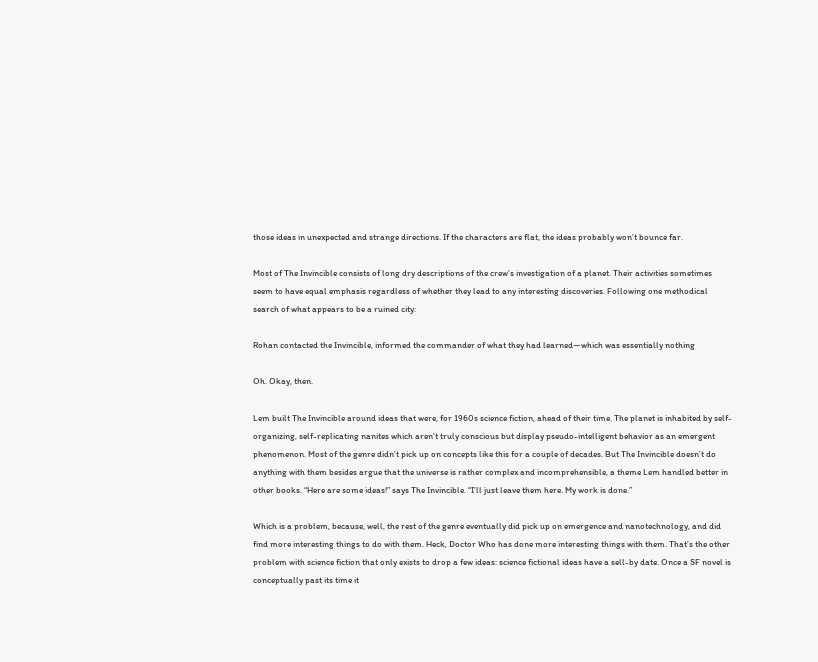those ideas in unexpected and strange directions. If the characters are flat, the ideas probably won’t bounce far.

Most of The Invincible consists of long dry descriptions of the crew’s investigation of a planet. Their activities sometimes seem to have equal emphasis regardless of whether they lead to any interesting discoveries. Following one methodical search of what appears to be a ruined city:

Rohan contacted the Invincible, informed the commander of what they had learned—which was essentially nothing

Oh. Okay, then.

Lem built The Invincible around ideas that were, for 1960s science fiction, ahead of their time. The planet is inhabited by self-organizing, self-replicating nanites which aren’t truly conscious but display pseudo-intelligent behavior as an emergent phenomenon. Most of the genre didn’t pick up on concepts like this for a couple of decades. But The Invincible doesn’t do anything with them besides argue that the universe is rather complex and incomprehensible, a theme Lem handled better in other books. “Here are some ideas!” says The Invincible. “I’ll just leave them here. My work is done.”

Which is a problem, because, well, the rest of the genre eventually did pick up on emergence and nanotechnology, and did find more interesting things to do with them. Heck, Doctor Who has done more interesting things with them. That’s the other problem with science fiction that only exists to drop a few ideas: science fictional ideas have a sell-by date. Once a SF novel is conceptually past its time it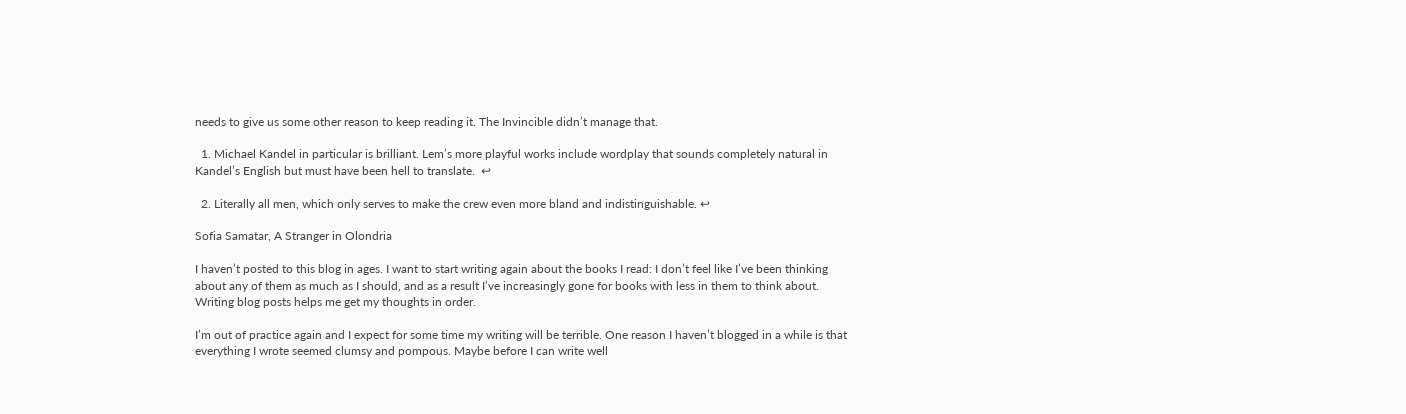needs to give us some other reason to keep reading it. The Invincible didn’t manage that.

  1. Michael Kandel in particular is brilliant. Lem’s more playful works include wordplay that sounds completely natural in Kandel’s English but must have been hell to translate.  ↩

  2. Literally all men, which only serves to make the crew even more bland and indistinguishable. ↩

Sofia Samatar, A Stranger in Olondria

I haven’t posted to this blog in ages. I want to start writing again about the books I read: I don’t feel like I’ve been thinking about any of them as much as I should, and as a result I’ve increasingly gone for books with less in them to think about. Writing blog posts helps me get my thoughts in order.

I’m out of practice again and I expect for some time my writing will be terrible. One reason I haven’t blogged in a while is that everything I wrote seemed clumsy and pompous. Maybe before I can write well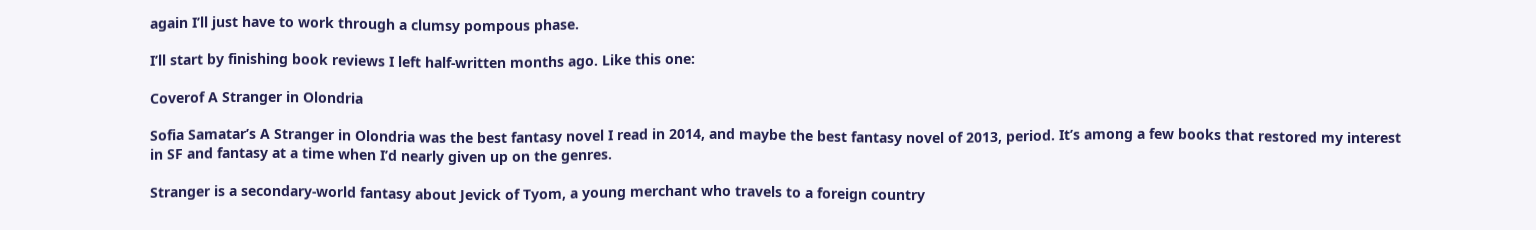again I’ll just have to work through a clumsy pompous phase.

I’ll start by finishing book reviews I left half-written months ago. Like this one:

Coverof A Stranger in Olondria

Sofia Samatar’s A Stranger in Olondria was the best fantasy novel I read in 2014, and maybe the best fantasy novel of 2013, period. It’s among a few books that restored my interest in SF and fantasy at a time when I’d nearly given up on the genres.

Stranger is a secondary-world fantasy about Jevick of Tyom, a young merchant who travels to a foreign country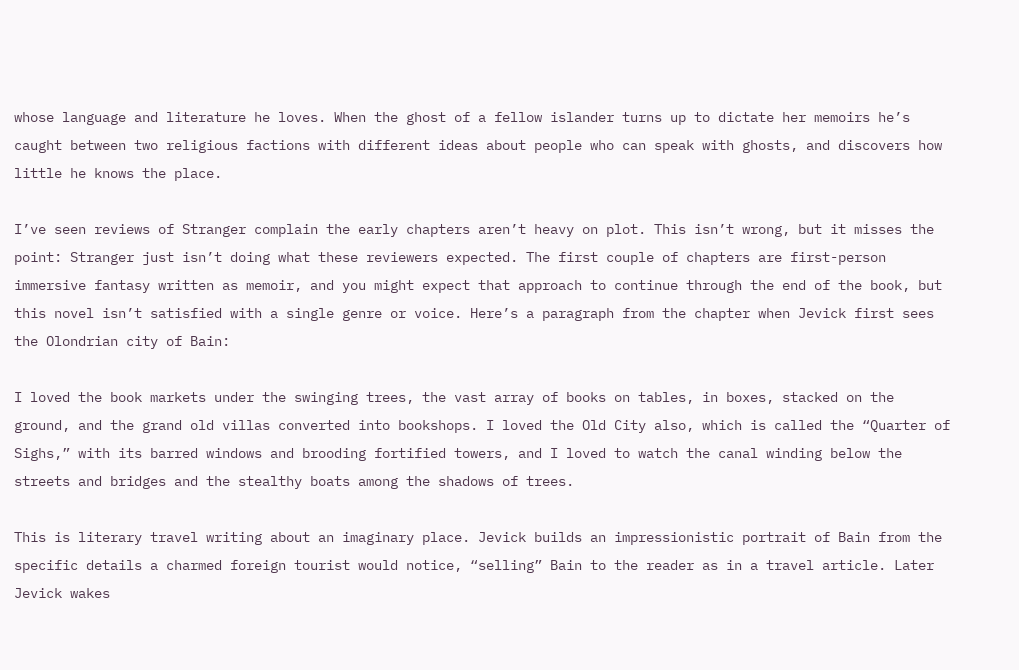whose language and literature he loves. When the ghost of a fellow islander turns up to dictate her memoirs he’s caught between two religious factions with different ideas about people who can speak with ghosts, and discovers how little he knows the place.

I’ve seen reviews of Stranger complain the early chapters aren’t heavy on plot. This isn’t wrong, but it misses the point: Stranger just isn’t doing what these reviewers expected. The first couple of chapters are first-person immersive fantasy written as memoir, and you might expect that approach to continue through the end of the book, but this novel isn’t satisfied with a single genre or voice. Here’s a paragraph from the chapter when Jevick first sees the Olondrian city of Bain:

I loved the book markets under the swinging trees, the vast array of books on tables, in boxes, stacked on the ground, and the grand old villas converted into bookshops. I loved the Old City also, which is called the “Quarter of Sighs,” with its barred windows and brooding fortified towers, and I loved to watch the canal winding below the streets and bridges and the stealthy boats among the shadows of trees.

This is literary travel writing about an imaginary place. Jevick builds an impressionistic portrait of Bain from the specific details a charmed foreign tourist would notice, “selling” Bain to the reader as in a travel article. Later Jevick wakes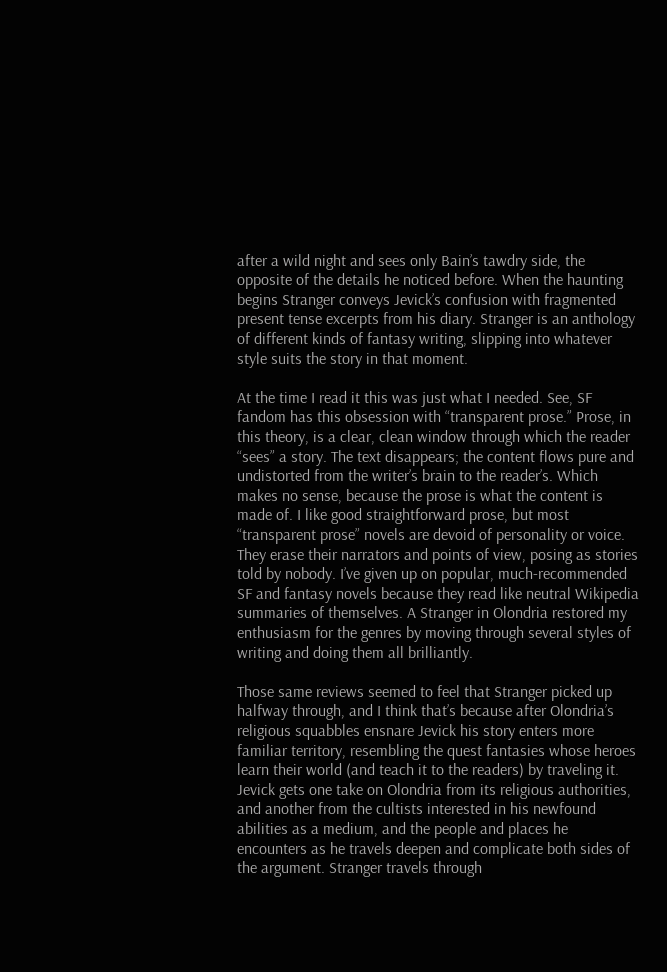after a wild night and sees only Bain’s tawdry side, the opposite of the details he noticed before. When the haunting begins Stranger conveys Jevick’s confusion with fragmented present tense excerpts from his diary. Stranger is an anthology of different kinds of fantasy writing, slipping into whatever style suits the story in that moment.

At the time I read it this was just what I needed. See, SF fandom has this obsession with “transparent prose.” Prose, in this theory, is a clear, clean window through which the reader “sees” a story. The text disappears; the content flows pure and undistorted from the writer’s brain to the reader’s. Which makes no sense, because the prose is what the content is made of. I like good straightforward prose, but most “transparent prose” novels are devoid of personality or voice. They erase their narrators and points of view, posing as stories told by nobody. I’ve given up on popular, much-recommended SF and fantasy novels because they read like neutral Wikipedia summaries of themselves. A Stranger in Olondria restored my enthusiasm for the genres by moving through several styles of writing and doing them all brilliantly.

Those same reviews seemed to feel that Stranger picked up halfway through, and I think that’s because after Olondria’s religious squabbles ensnare Jevick his story enters more familiar territory, resembling the quest fantasies whose heroes learn their world (and teach it to the readers) by traveling it. Jevick gets one take on Olondria from its religious authorities, and another from the cultists interested in his newfound abilities as a medium, and the people and places he encounters as he travels deepen and complicate both sides of the argument. Stranger travels through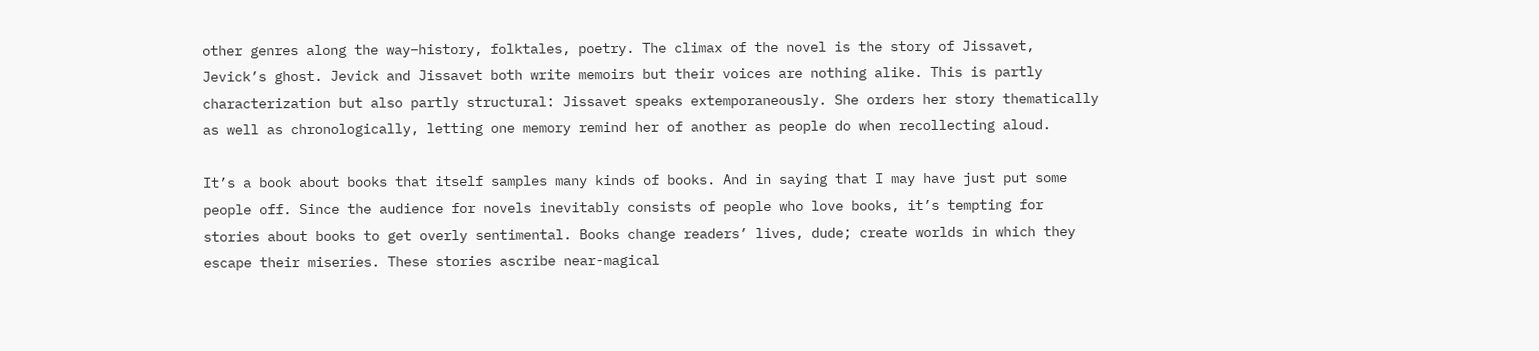other genres along the way–history, folktales, poetry. The climax of the novel is the story of Jissavet, Jevick’s ghost. Jevick and Jissavet both write memoirs but their voices are nothing alike. This is partly characterization but also partly structural: Jissavet speaks extemporaneously. She orders her story thematically as well as chronologically, letting one memory remind her of another as people do when recollecting aloud.

It’s a book about books that itself samples many kinds of books. And in saying that I may have just put some people off. Since the audience for novels inevitably consists of people who love books, it’s tempting for stories about books to get overly sentimental. Books change readers’ lives, dude; create worlds in which they escape their miseries. These stories ascribe near-magical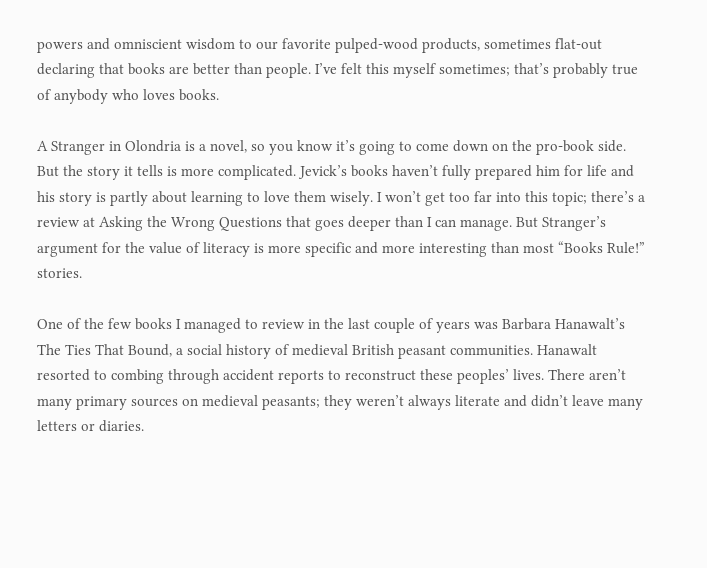powers and omniscient wisdom to our favorite pulped-wood products, sometimes flat-out declaring that books are better than people. I’ve felt this myself sometimes; that’s probably true of anybody who loves books.

A Stranger in Olondria is a novel, so you know it’s going to come down on the pro-book side. But the story it tells is more complicated. Jevick’s books haven’t fully prepared him for life and his story is partly about learning to love them wisely. I won’t get too far into this topic; there’s a review at Asking the Wrong Questions that goes deeper than I can manage. But Stranger’s argument for the value of literacy is more specific and more interesting than most “Books Rule!” stories.

One of the few books I managed to review in the last couple of years was Barbara Hanawalt’s The Ties That Bound, a social history of medieval British peasant communities. Hanawalt resorted to combing through accident reports to reconstruct these peoples’ lives. There aren’t many primary sources on medieval peasants; they weren’t always literate and didn’t leave many letters or diaries.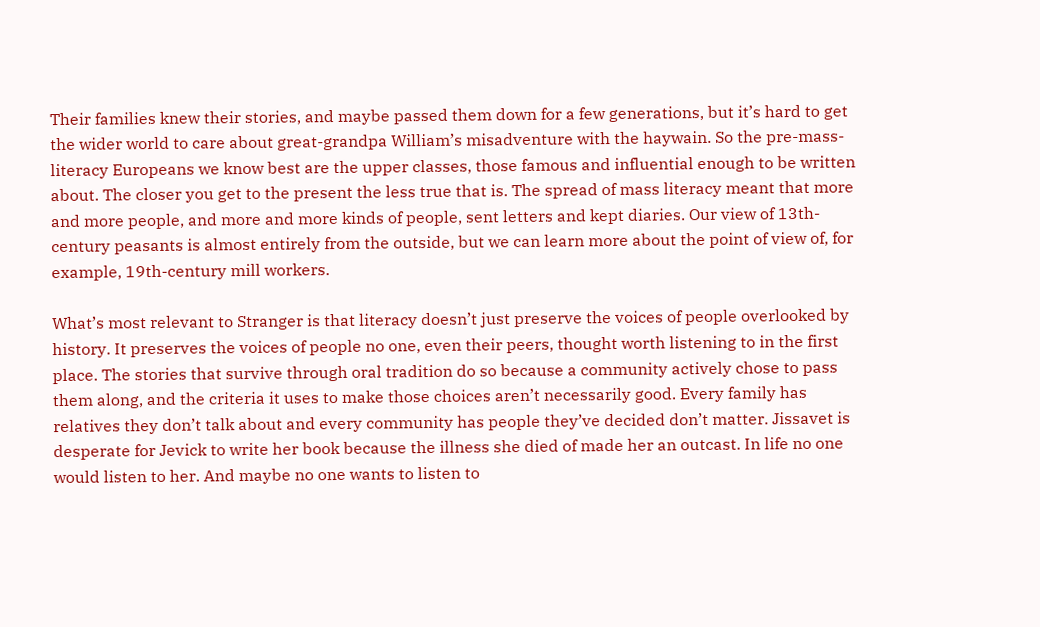Their families knew their stories, and maybe passed them down for a few generations, but it’s hard to get the wider world to care about great-grandpa William’s misadventure with the haywain. So the pre-mass-literacy Europeans we know best are the upper classes, those famous and influential enough to be written about. The closer you get to the present the less true that is. The spread of mass literacy meant that more and more people, and more and more kinds of people, sent letters and kept diaries. Our view of 13th-century peasants is almost entirely from the outside, but we can learn more about the point of view of, for example, 19th-century mill workers.

What’s most relevant to Stranger is that literacy doesn’t just preserve the voices of people overlooked by history. It preserves the voices of people no one, even their peers, thought worth listening to in the first place. The stories that survive through oral tradition do so because a community actively chose to pass them along, and the criteria it uses to make those choices aren’t necessarily good. Every family has relatives they don’t talk about and every community has people they’ve decided don’t matter. Jissavet is desperate for Jevick to write her book because the illness she died of made her an outcast. In life no one would listen to her. And maybe no one wants to listen to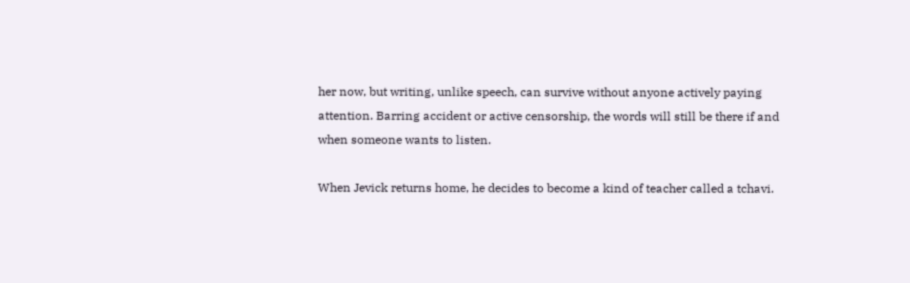her now, but writing, unlike speech, can survive without anyone actively paying attention. Barring accident or active censorship, the words will still be there if and when someone wants to listen.

When Jevick returns home, he decides to become a kind of teacher called a tchavi.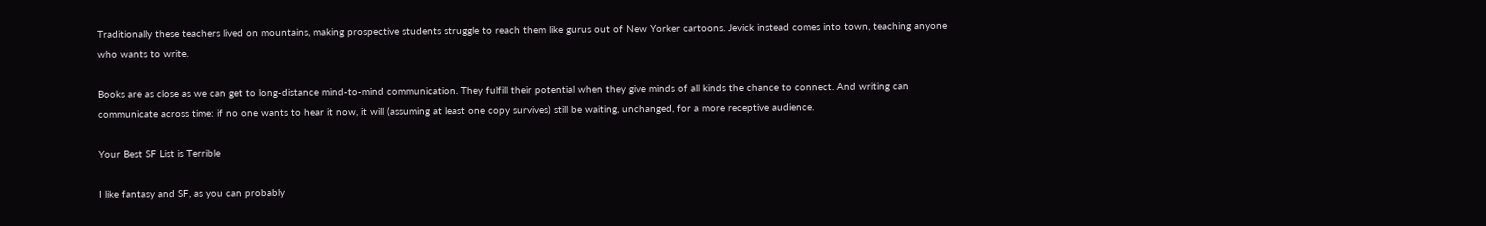Traditionally these teachers lived on mountains, making prospective students struggle to reach them like gurus out of New Yorker cartoons. Jevick instead comes into town, teaching anyone who wants to write.

Books are as close as we can get to long-distance mind-to-mind communication. They fulfill their potential when they give minds of all kinds the chance to connect. And writing can communicate across time: if no one wants to hear it now, it will (assuming at least one copy survives) still be waiting, unchanged, for a more receptive audience.

Your Best SF List is Terrible

I like fantasy and SF, as you can probably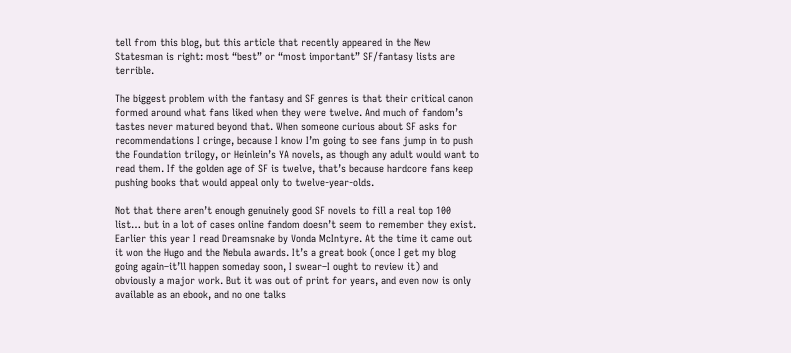tell from this blog, but this article that recently appeared in the New Statesman is right: most “best” or “most important” SF/fantasy lists are terrible.

The biggest problem with the fantasy and SF genres is that their critical canon formed around what fans liked when they were twelve. And much of fandom’s tastes never matured beyond that. When someone curious about SF asks for recommendations I cringe, because I know I’m going to see fans jump in to push the Foundation trilogy, or Heinlein’s YA novels, as though any adult would want to read them. If the golden age of SF is twelve, that’s because hardcore fans keep pushing books that would appeal only to twelve-year-olds.

Not that there aren’t enough genuinely good SF novels to fill a real top 100 list… but in a lot of cases online fandom doesn’t seem to remember they exist. Earlier this year I read Dreamsnake by Vonda McIntyre. At the time it came out it won the Hugo and the Nebula awards. It’s a great book (once I get my blog going again–it’ll happen someday soon, I swear–I ought to review it) and obviously a major work. But it was out of print for years, and even now is only available as an ebook, and no one talks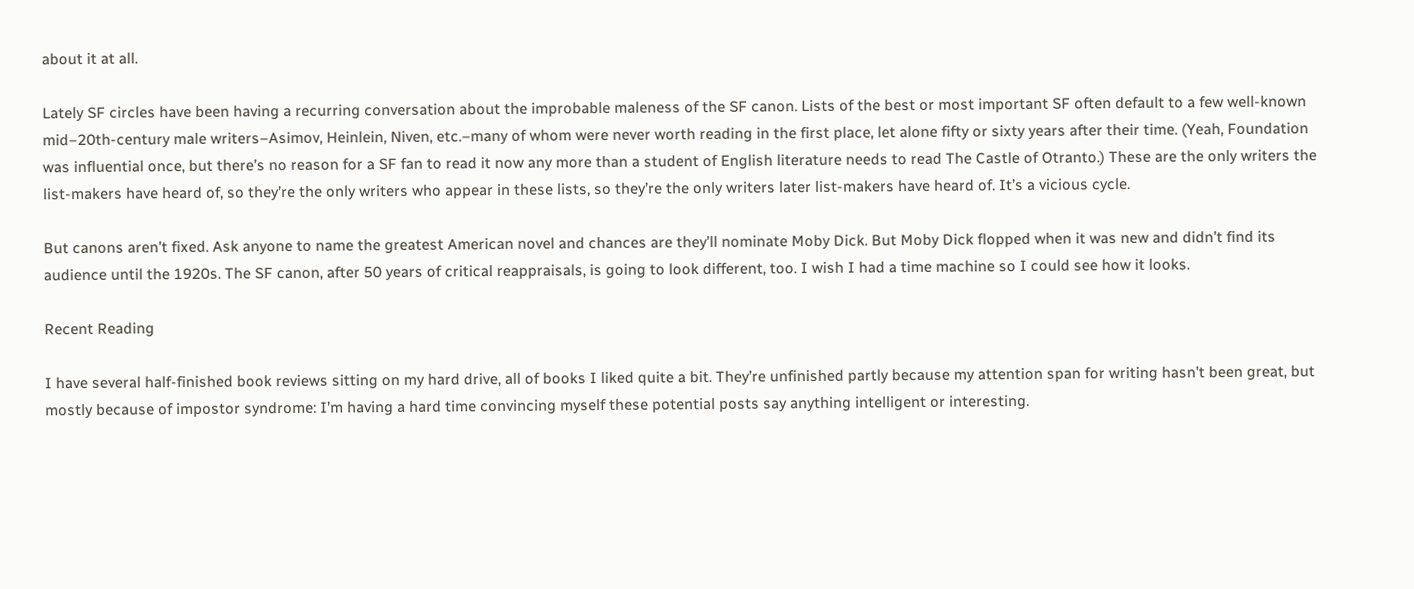about it at all.

Lately SF circles have been having a recurring conversation about the improbable maleness of the SF canon. Lists of the best or most important SF often default to a few well-known mid–20th-century male writers–Asimov, Heinlein, Niven, etc.–many of whom were never worth reading in the first place, let alone fifty or sixty years after their time. (Yeah, Foundation was influential once, but there’s no reason for a SF fan to read it now any more than a student of English literature needs to read The Castle of Otranto.) These are the only writers the list-makers have heard of, so they’re the only writers who appear in these lists, so they’re the only writers later list-makers have heard of. It’s a vicious cycle.

But canons aren’t fixed. Ask anyone to name the greatest American novel and chances are they’ll nominate Moby Dick. But Moby Dick flopped when it was new and didn’t find its audience until the 1920s. The SF canon, after 50 years of critical reappraisals, is going to look different, too. I wish I had a time machine so I could see how it looks.

Recent Reading

I have several half-finished book reviews sitting on my hard drive, all of books I liked quite a bit. They’re unfinished partly because my attention span for writing hasn’t been great, but mostly because of impostor syndrome: I’m having a hard time convincing myself these potential posts say anything intelligent or interesting.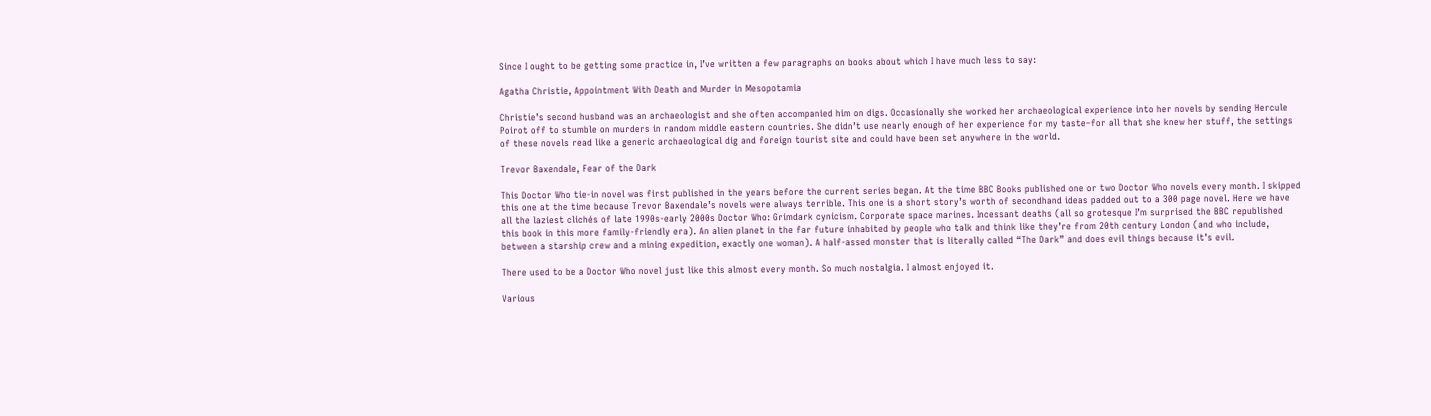Since I ought to be getting some practice in, I’ve written a few paragraphs on books about which I have much less to say:

Agatha Christie, Appointment With Death and Murder in Mesopotamia

Christie’s second husband was an archaeologist and she often accompanied him on digs. Occasionally she worked her archaeological experience into her novels by sending Hercule Poirot off to stumble on murders in random middle eastern countries. She didn’t use nearly enough of her experience for my taste–for all that she knew her stuff, the settings of these novels read like a generic archaeological dig and foreign tourist site and could have been set anywhere in the world.

Trevor Baxendale, Fear of the Dark

This Doctor Who tie-in novel was first published in the years before the current series began. At the time BBC Books published one or two Doctor Who novels every month. I skipped this one at the time because Trevor Baxendale’s novels were always terrible. This one is a short story’s worth of secondhand ideas padded out to a 300 page novel. Here we have all the laziest clichés of late 1990s-early 2000s Doctor Who: Grimdark cynicism. Corporate space marines. Incessant deaths (all so grotesque I’m surprised the BBC republished this book in this more family-friendly era). An alien planet in the far future inhabited by people who talk and think like they’re from 20th century London (and who include, between a starship crew and a mining expedition, exactly one woman). A half-assed monster that is literally called “The Dark” and does evil things because it’s evil.

There used to be a Doctor Who novel just like this almost every month. So much nostalgia. I almost enjoyed it.

Various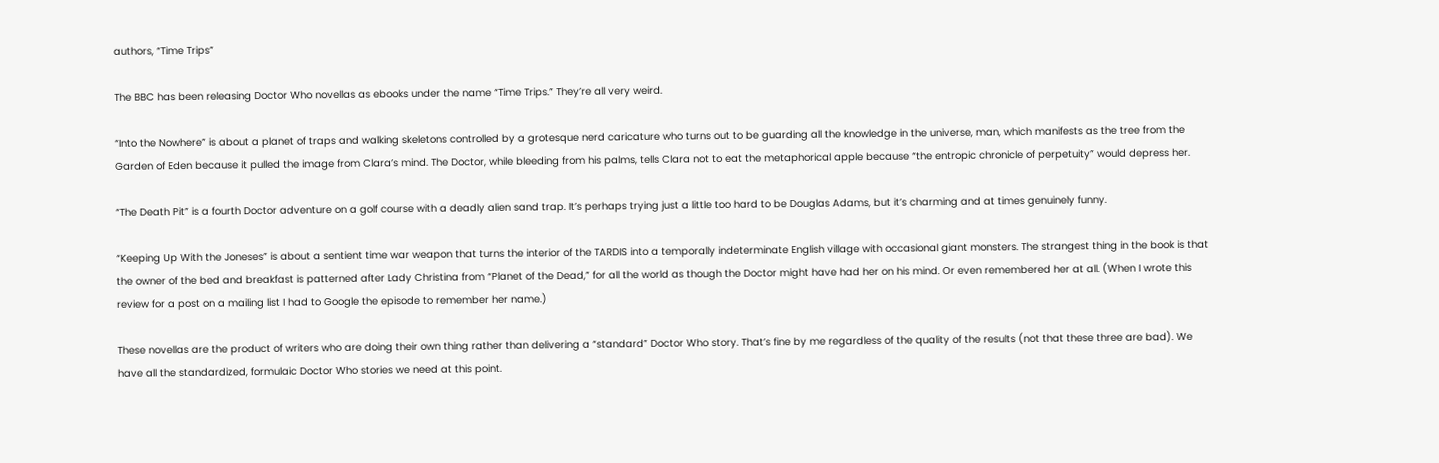authors, “Time Trips”

The BBC has been releasing Doctor Who novellas as ebooks under the name “Time Trips.” They’re all very weird.

“Into the Nowhere” is about a planet of traps and walking skeletons controlled by a grotesque nerd caricature who turns out to be guarding all the knowledge in the universe, man, which manifests as the tree from the Garden of Eden because it pulled the image from Clara’s mind. The Doctor, while bleeding from his palms, tells Clara not to eat the metaphorical apple because “the entropic chronicle of perpetuity” would depress her.

“The Death Pit” is a fourth Doctor adventure on a golf course with a deadly alien sand trap. It’s perhaps trying just a little too hard to be Douglas Adams, but it’s charming and at times genuinely funny.

“Keeping Up With the Joneses” is about a sentient time war weapon that turns the interior of the TARDIS into a temporally indeterminate English village with occasional giant monsters. The strangest thing in the book is that the owner of the bed and breakfast is patterned after Lady Christina from “Planet of the Dead,” for all the world as though the Doctor might have had her on his mind. Or even remembered her at all. (When I wrote this review for a post on a mailing list I had to Google the episode to remember her name.)

These novellas are the product of writers who are doing their own thing rather than delivering a “standard” Doctor Who story. That’s fine by me regardless of the quality of the results (not that these three are bad). We have all the standardized, formulaic Doctor Who stories we need at this point.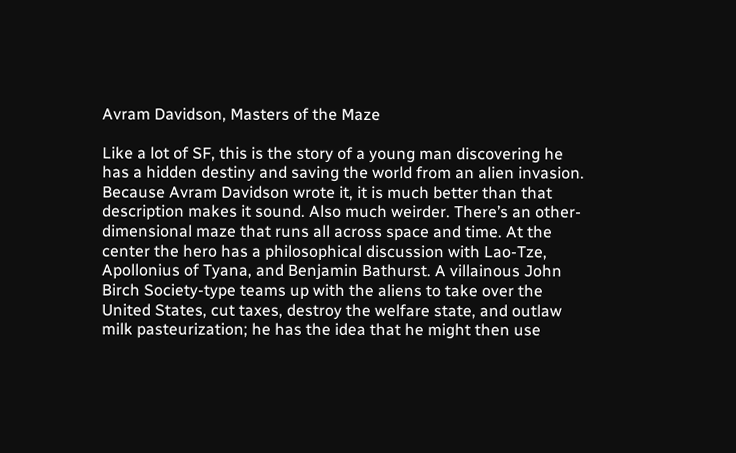Avram Davidson, Masters of the Maze

Like a lot of SF, this is the story of a young man discovering he has a hidden destiny and saving the world from an alien invasion. Because Avram Davidson wrote it, it is much better than that description makes it sound. Also much weirder. There’s an other-dimensional maze that runs all across space and time. At the center the hero has a philosophical discussion with Lao-Tze, Apollonius of Tyana, and Benjamin Bathurst. A villainous John Birch Society-type teams up with the aliens to take over the United States, cut taxes, destroy the welfare state, and outlaw milk pasteurization; he has the idea that he might then use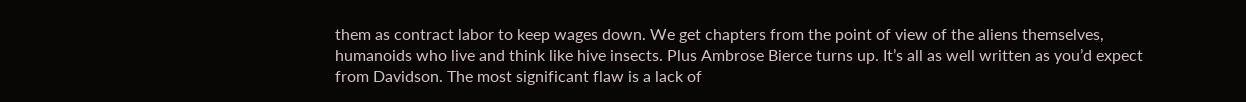them as contract labor to keep wages down. We get chapters from the point of view of the aliens themselves, humanoids who live and think like hive insects. Plus Ambrose Bierce turns up. It’s all as well written as you’d expect from Davidson. The most significant flaw is a lack of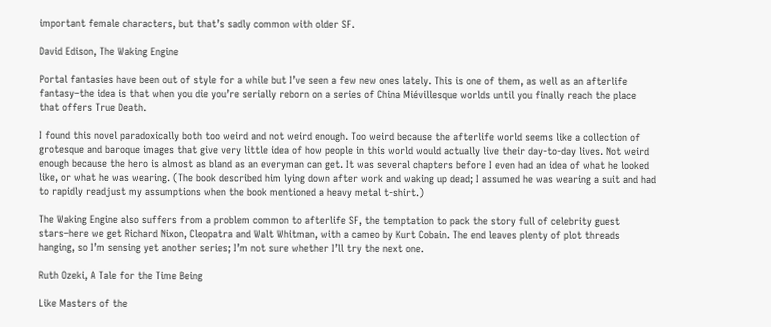important female characters, but that’s sadly common with older SF.

David Edison, The Waking Engine

Portal fantasies have been out of style for a while but I’ve seen a few new ones lately. This is one of them, as well as an afterlife fantasy–the idea is that when you die you’re serially reborn on a series of China Miévillesque worlds until you finally reach the place that offers True Death.

I found this novel paradoxically both too weird and not weird enough. Too weird because the afterlife world seems like a collection of grotesque and baroque images that give very little idea of how people in this world would actually live their day-to-day lives. Not weird enough because the hero is almost as bland as an everyman can get. It was several chapters before I even had an idea of what he looked like, or what he was wearing. (The book described him lying down after work and waking up dead; I assumed he was wearing a suit and had to rapidly readjust my assumptions when the book mentioned a heavy metal t-shirt.)

The Waking Engine also suffers from a problem common to afterlife SF, the temptation to pack the story full of celebrity guest stars–here we get Richard Nixon, Cleopatra and Walt Whitman, with a cameo by Kurt Cobain. The end leaves plenty of plot threads hanging, so I’m sensing yet another series; I’m not sure whether I’ll try the next one.

Ruth Ozeki, A Tale for the Time Being

Like Masters of the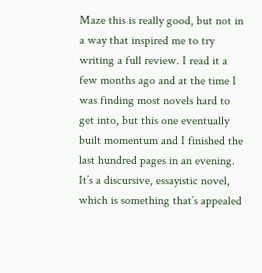Maze this is really good, but not in a way that inspired me to try writing a full review. I read it a few months ago and at the time I was finding most novels hard to get into, but this one eventually built momentum and I finished the last hundred pages in an evening. It’s a discursive, essayistic novel, which is something that’s appealed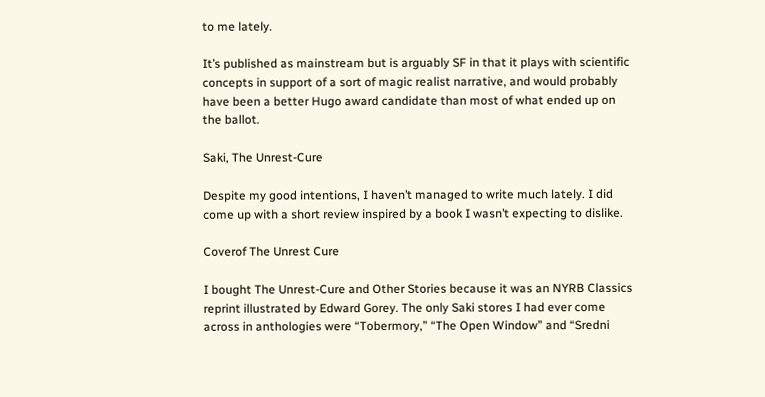to me lately.

It’s published as mainstream but is arguably SF in that it plays with scientific concepts in support of a sort of magic realist narrative, and would probably have been a better Hugo award candidate than most of what ended up on the ballot.

Saki, The Unrest-Cure

Despite my good intentions, I haven’t managed to write much lately. I did come up with a short review inspired by a book I wasn’t expecting to dislike.

Coverof The Unrest Cure

I bought The Unrest-Cure and Other Stories because it was an NYRB Classics reprint illustrated by Edward Gorey. The only Saki stores I had ever come across in anthologies were “Tobermory,” “The Open Window” and “Sredni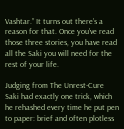Vashtar.” It turns out there’s a reason for that. Once you’ve read those three stories, you have read all the Saki you will need for the rest of your life.

Judging from The Unrest-Cure Saki had exactly one trick, which he rehashed every time he put pen to paper: brief and often plotless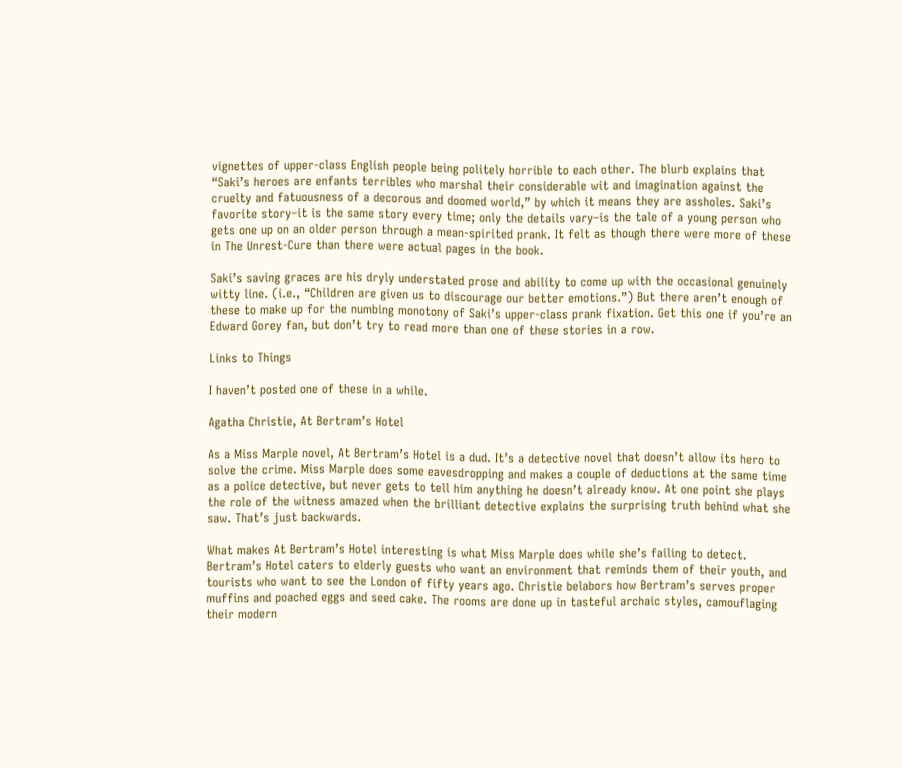vignettes of upper-class English people being politely horrible to each other. The blurb explains that “Saki’s heroes are enfants terribles who marshal their considerable wit and imagination against the cruelty and fatuousness of a decorous and doomed world,” by which it means they are assholes. Saki’s favorite story–it is the same story every time; only the details vary–is the tale of a young person who gets one up on an older person through a mean-spirited prank. It felt as though there were more of these in The Unrest-Cure than there were actual pages in the book.

Saki’s saving graces are his dryly understated prose and ability to come up with the occasional genuinely witty line. (i.e., “Children are given us to discourage our better emotions.”) But there aren’t enough of these to make up for the numbing monotony of Saki’s upper-class prank fixation. Get this one if you’re an Edward Gorey fan, but don’t try to read more than one of these stories in a row.

Links to Things

I haven’t posted one of these in a while.

Agatha Christie, At Bertram’s Hotel

As a Miss Marple novel, At Bertram’s Hotel is a dud. It’s a detective novel that doesn’t allow its hero to solve the crime. Miss Marple does some eavesdropping and makes a couple of deductions at the same time as a police detective, but never gets to tell him anything he doesn’t already know. At one point she plays the role of the witness amazed when the brilliant detective explains the surprising truth behind what she saw. That’s just backwards.

What makes At Bertram’s Hotel interesting is what Miss Marple does while she’s failing to detect. Bertram’s Hotel caters to elderly guests who want an environment that reminds them of their youth, and tourists who want to see the London of fifty years ago. Christie belabors how Bertram’s serves proper muffins and poached eggs and seed cake. The rooms are done up in tasteful archaic styles, camouflaging their modern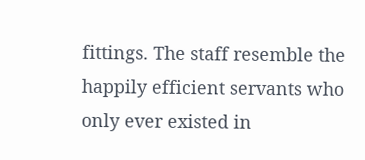fittings. The staff resemble the happily efficient servants who only ever existed in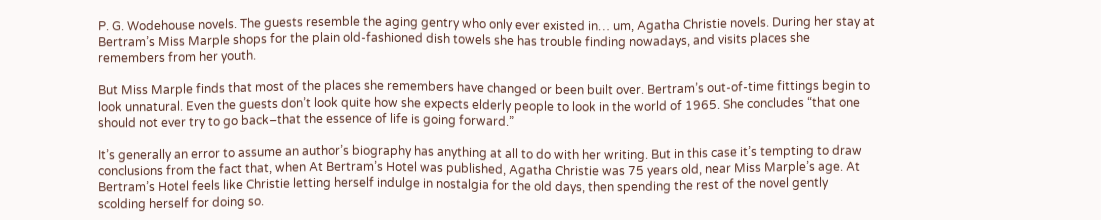P. G. Wodehouse novels. The guests resemble the aging gentry who only ever existed in… um, Agatha Christie novels. During her stay at Bertram’s Miss Marple shops for the plain old-fashioned dish towels she has trouble finding nowadays, and visits places she remembers from her youth.

But Miss Marple finds that most of the places she remembers have changed or been built over. Bertram’s out-of-time fittings begin to look unnatural. Even the guests don’t look quite how she expects elderly people to look in the world of 1965. She concludes “that one should not ever try to go back–that the essence of life is going forward.”

It’s generally an error to assume an author’s biography has anything at all to do with her writing. But in this case it’s tempting to draw conclusions from the fact that, when At Bertram’s Hotel was published, Agatha Christie was 75 years old, near Miss Marple’s age. At Bertram’s Hotel feels like Christie letting herself indulge in nostalgia for the old days, then spending the rest of the novel gently scolding herself for doing so.